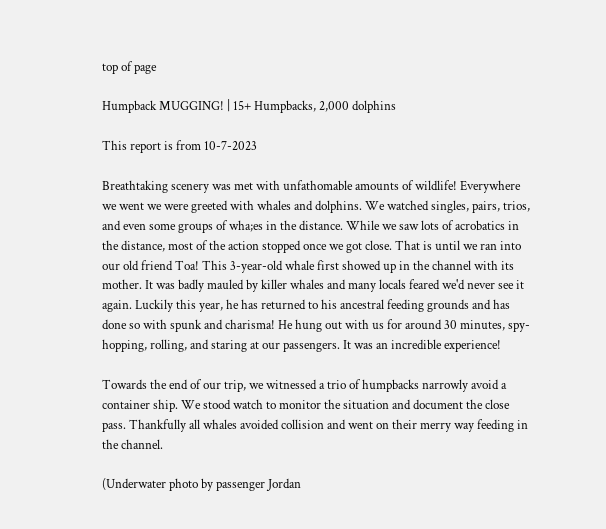top of page

Humpback MUGGING! | 15+ Humpbacks, 2,000 dolphins

This report is from 10-7-2023

Breathtaking scenery was met with unfathomable amounts of wildlife! Everywhere we went we were greeted with whales and dolphins. We watched singles, pairs, trios, and even some groups of wha;es in the distance. While we saw lots of acrobatics in the distance, most of the action stopped once we got close. That is until we ran into our old friend Toa! This 3-year-old whale first showed up in the channel with its mother. It was badly mauled by killer whales and many locals feared we'd never see it again. Luckily this year, he has returned to his ancestral feeding grounds and has done so with spunk and charisma! He hung out with us for around 30 minutes, spy-hopping, rolling, and staring at our passengers. It was an incredible experience!

Towards the end of our trip, we witnessed a trio of humpbacks narrowly avoid a container ship. We stood watch to monitor the situation and document the close pass. Thankfully all whales avoided collision and went on their merry way feeding in the channel.

(Underwater photo by passenger Jordan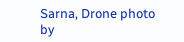Sarna, Drone photo by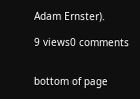Adam Ernster).

9 views0 comments


bottom of page